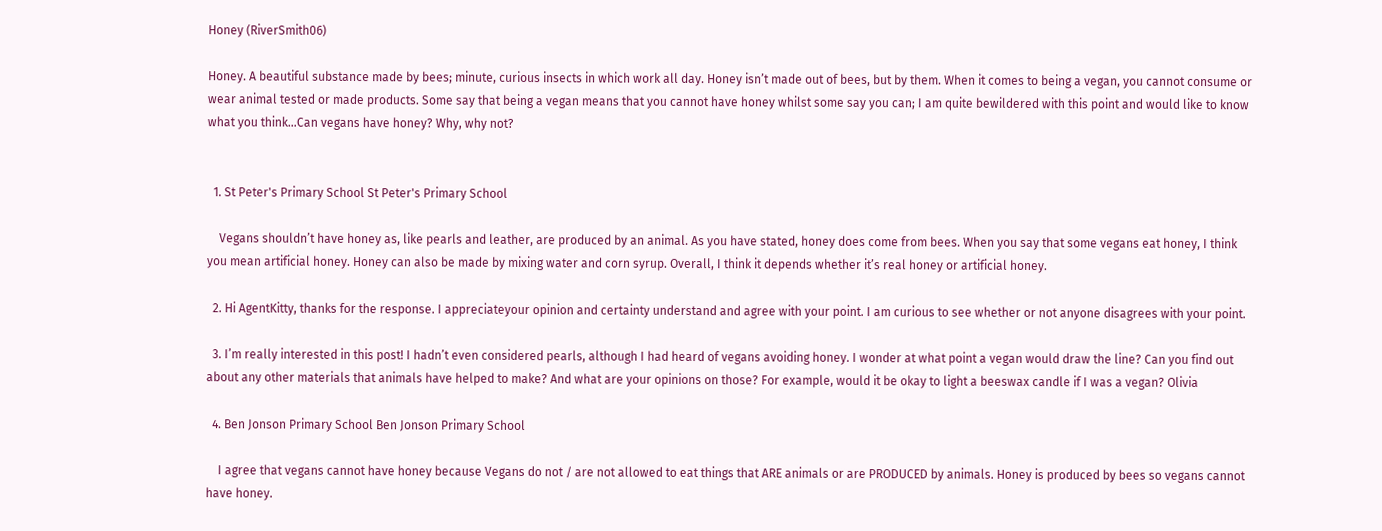Honey (RiverSmith06)

Honey. A beautiful substance made by bees; minute, curious insects in which work all day. Honey isn’t made out of bees, but by them. When it comes to being a vegan, you cannot consume or wear animal tested or made products. Some say that being a vegan means that you cannot have honey whilst some say you can; I am quite bewildered with this point and would like to know what you think…Can vegans have honey? Why, why not?


  1. St Peter's Primary School St Peter's Primary School

    Vegans shouldn’t have honey as, like pearls and leather, are produced by an animal. As you have stated, honey does come from bees. When you say that some vegans eat honey, I think you mean artificial honey. Honey can also be made by mixing water and corn syrup. Overall, I think it depends whether it’s real honey or artificial honey.

  2. Hi AgentKitty, thanks for the response. I appreciateyour opinion and certainty understand and agree with your point. I am curious to see whether or not anyone disagrees with your point.

  3. I’m really interested in this post! I hadn’t even considered pearls, although I had heard of vegans avoiding honey. I wonder at what point a vegan would draw the line? Can you find out about any other materials that animals have helped to make? And what are your opinions on those? For example, would it be okay to light a beeswax candle if I was a vegan? Olivia

  4. Ben Jonson Primary School Ben Jonson Primary School

    I agree that vegans cannot have honey because Vegans do not / are not allowed to eat things that ARE animals or are PRODUCED by animals. Honey is produced by bees so vegans cannot have honey.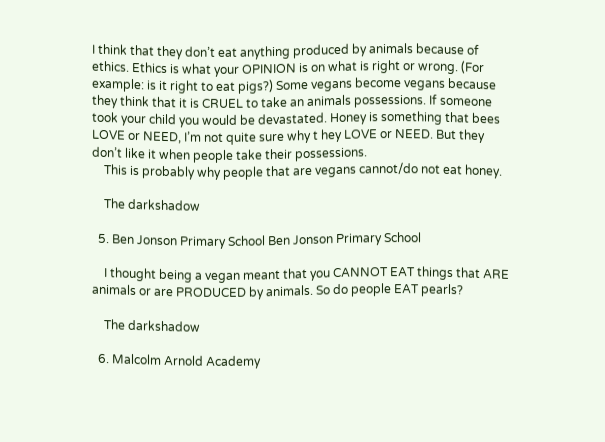I think that they don’t eat anything produced by animals because of ethics. Ethics is what your OPINION is on what is right or wrong. (For example: is it right to eat pigs?) Some vegans become vegans because they think that it is CRUEL to take an animals possessions. If someone took your child you would be devastated. Honey is something that bees LOVE or NEED, I’m not quite sure why t hey LOVE or NEED. But they don’t like it when people take their possessions.
    This is probably why people that are vegans cannot/do not eat honey.

    The darkshadow

  5. Ben Jonson Primary School Ben Jonson Primary School

    I thought being a vegan meant that you CANNOT EAT things that ARE animals or are PRODUCED by animals. So do people EAT pearls?

    The darkshadow

  6. Malcolm Arnold Academy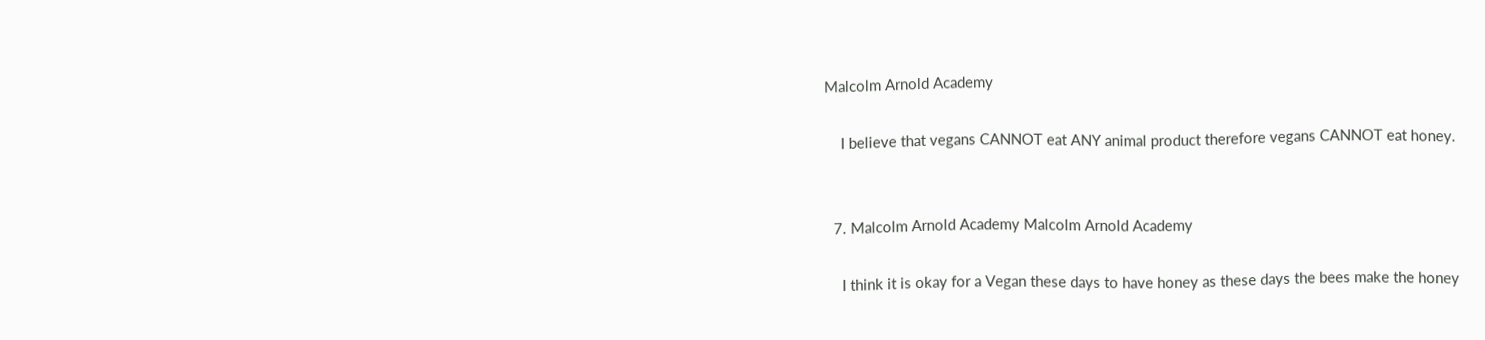Malcolm Arnold Academy

    I believe that vegans CANNOT eat ANY animal product therefore vegans CANNOT eat honey.


  7. Malcolm Arnold Academy Malcolm Arnold Academy

    I think it is okay for a Vegan these days to have honey as these days the bees make the honey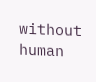without human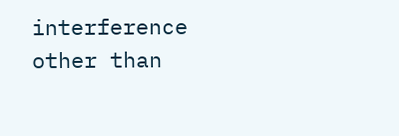interference other than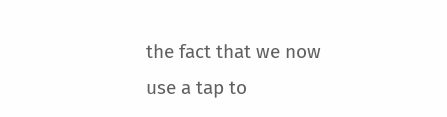the fact that we now use a tap to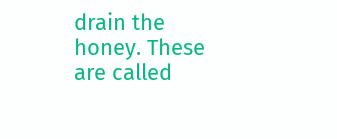drain the honey. These are called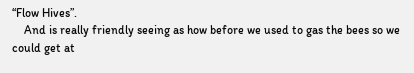“Flow Hives”.
    And is really friendly seeing as how before we used to gas the bees so we could get at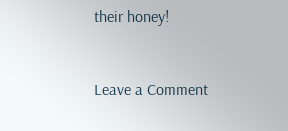their honey!


Leave a Comment